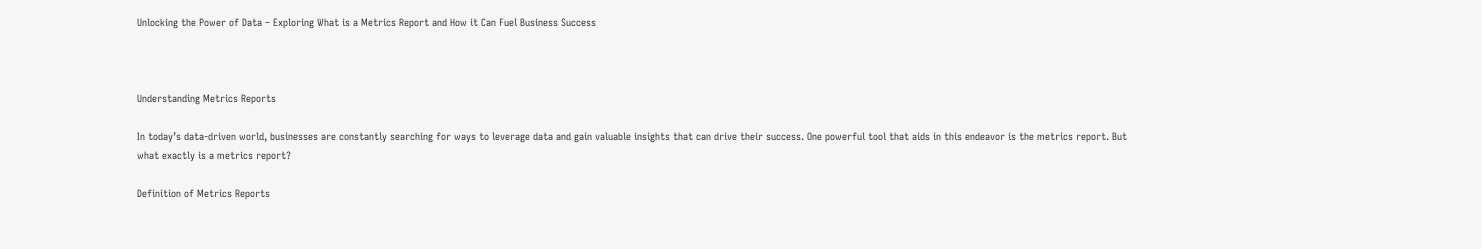Unlocking the Power of Data – Exploring What is a Metrics Report and How it Can Fuel Business Success



Understanding Metrics Reports

In today’s data-driven world, businesses are constantly searching for ways to leverage data and gain valuable insights that can drive their success. One powerful tool that aids in this endeavor is the metrics report. But what exactly is a metrics report?

Definition of Metrics Reports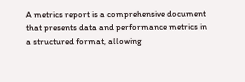A metrics report is a comprehensive document that presents data and performance metrics in a structured format, allowing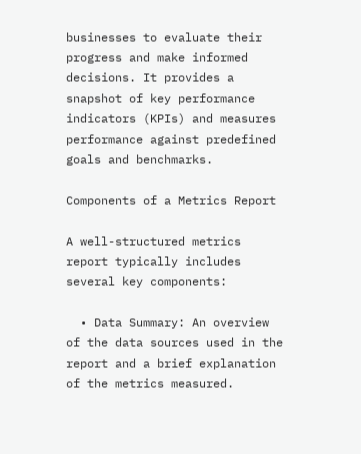businesses to evaluate their progress and make informed decisions. It provides a snapshot of key performance indicators (KPIs) and measures performance against predefined goals and benchmarks.

Components of a Metrics Report

A well-structured metrics report typically includes several key components:

  • Data Summary: An overview of the data sources used in the report and a brief explanation of the metrics measured.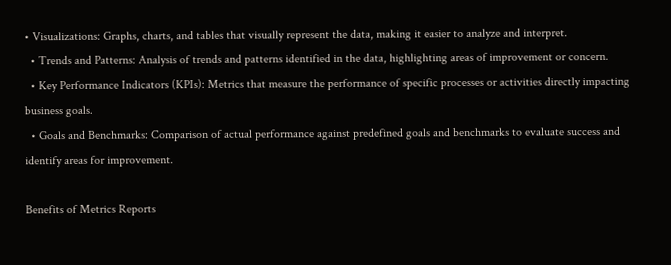• Visualizations: Graphs, charts, and tables that visually represent the data, making it easier to analyze and interpret.
  • Trends and Patterns: Analysis of trends and patterns identified in the data, highlighting areas of improvement or concern.
  • Key Performance Indicators (KPIs): Metrics that measure the performance of specific processes or activities directly impacting business goals.
  • Goals and Benchmarks: Comparison of actual performance against predefined goals and benchmarks to evaluate success and identify areas for improvement.

Benefits of Metrics Reports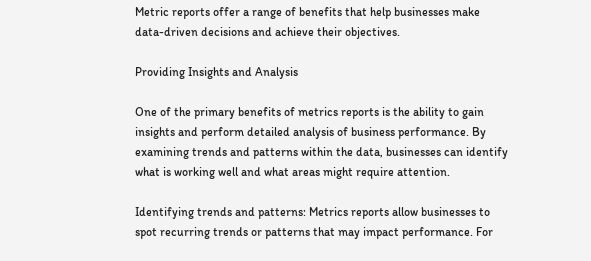Metric reports offer a range of benefits that help businesses make data-driven decisions and achieve their objectives.

Providing Insights and Analysis

One of the primary benefits of metrics reports is the ability to gain insights and perform detailed analysis of business performance. By examining trends and patterns within the data, businesses can identify what is working well and what areas might require attention.

Identifying trends and patterns: Metrics reports allow businesses to spot recurring trends or patterns that may impact performance. For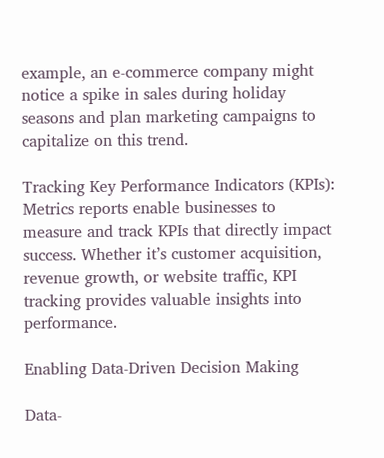example, an e-commerce company might notice a spike in sales during holiday seasons and plan marketing campaigns to capitalize on this trend.

Tracking Key Performance Indicators (KPIs): Metrics reports enable businesses to measure and track KPIs that directly impact success. Whether it’s customer acquisition, revenue growth, or website traffic, KPI tracking provides valuable insights into performance.

Enabling Data-Driven Decision Making

Data-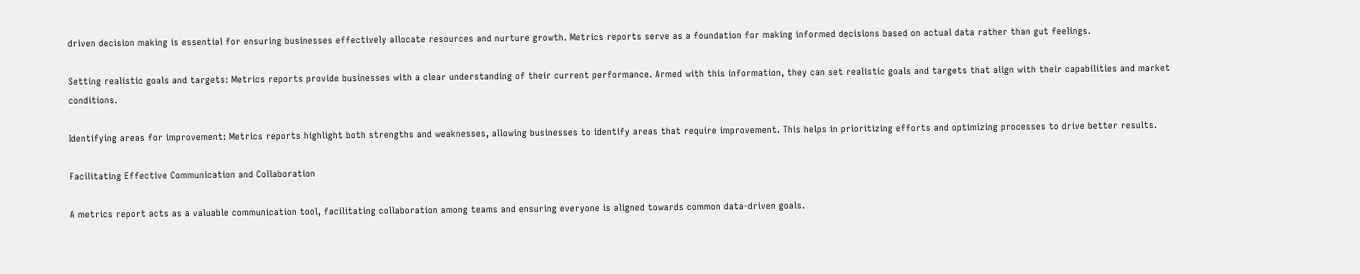driven decision making is essential for ensuring businesses effectively allocate resources and nurture growth. Metrics reports serve as a foundation for making informed decisions based on actual data rather than gut feelings.

Setting realistic goals and targets: Metrics reports provide businesses with a clear understanding of their current performance. Armed with this information, they can set realistic goals and targets that align with their capabilities and market conditions.

Identifying areas for improvement: Metrics reports highlight both strengths and weaknesses, allowing businesses to identify areas that require improvement. This helps in prioritizing efforts and optimizing processes to drive better results.

Facilitating Effective Communication and Collaboration

A metrics report acts as a valuable communication tool, facilitating collaboration among teams and ensuring everyone is aligned towards common data-driven goals.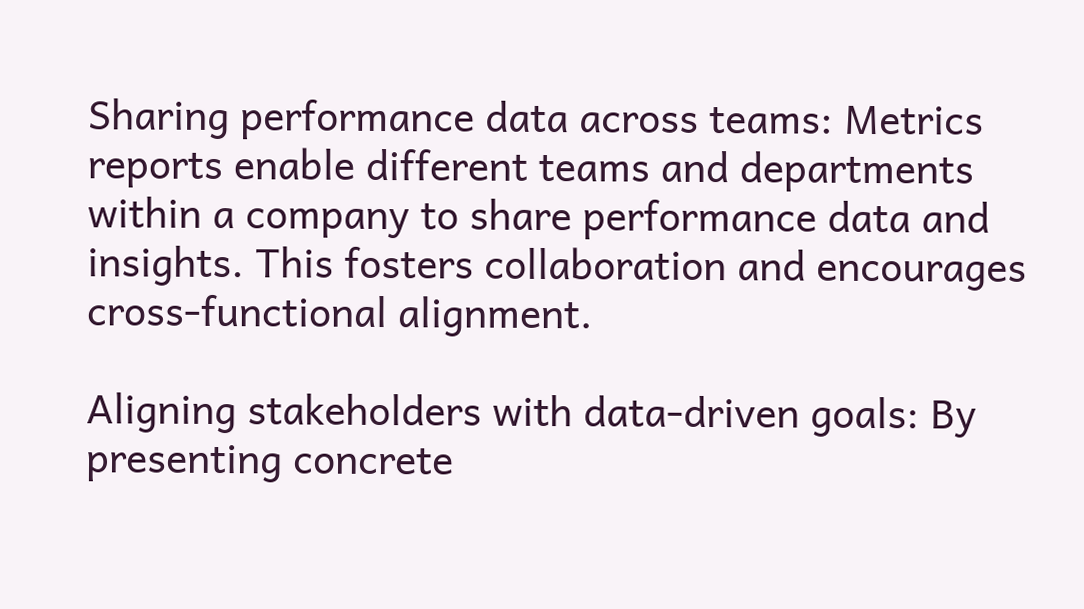Sharing performance data across teams: Metrics reports enable different teams and departments within a company to share performance data and insights. This fosters collaboration and encourages cross-functional alignment.

Aligning stakeholders with data-driven goals: By presenting concrete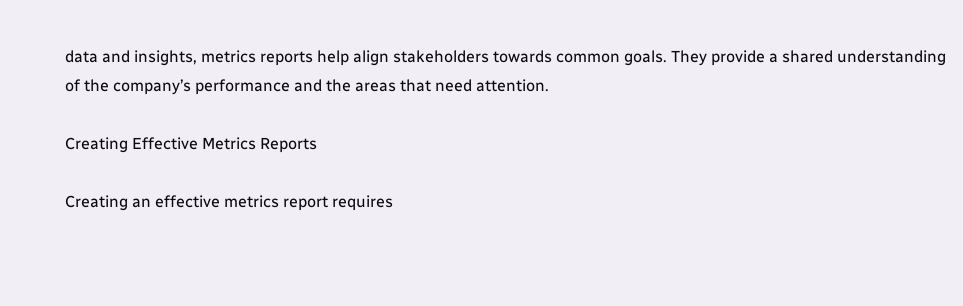data and insights, metrics reports help align stakeholders towards common goals. They provide a shared understanding of the company’s performance and the areas that need attention.

Creating Effective Metrics Reports

Creating an effective metrics report requires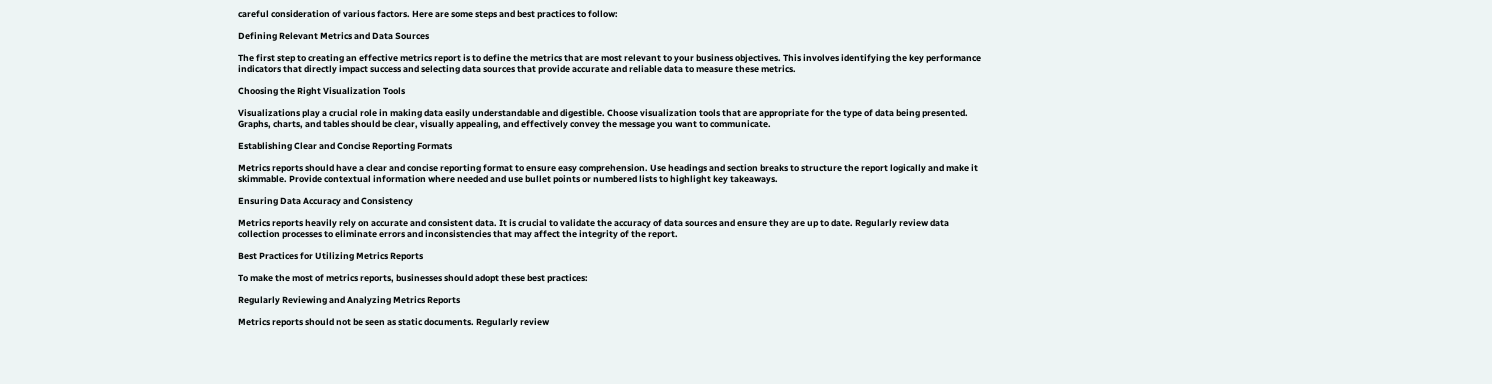careful consideration of various factors. Here are some steps and best practices to follow:

Defining Relevant Metrics and Data Sources

The first step to creating an effective metrics report is to define the metrics that are most relevant to your business objectives. This involves identifying the key performance indicators that directly impact success and selecting data sources that provide accurate and reliable data to measure these metrics.

Choosing the Right Visualization Tools

Visualizations play a crucial role in making data easily understandable and digestible. Choose visualization tools that are appropriate for the type of data being presented. Graphs, charts, and tables should be clear, visually appealing, and effectively convey the message you want to communicate.

Establishing Clear and Concise Reporting Formats

Metrics reports should have a clear and concise reporting format to ensure easy comprehension. Use headings and section breaks to structure the report logically and make it skimmable. Provide contextual information where needed and use bullet points or numbered lists to highlight key takeaways.

Ensuring Data Accuracy and Consistency

Metrics reports heavily rely on accurate and consistent data. It is crucial to validate the accuracy of data sources and ensure they are up to date. Regularly review data collection processes to eliminate errors and inconsistencies that may affect the integrity of the report.

Best Practices for Utilizing Metrics Reports

To make the most of metrics reports, businesses should adopt these best practices:

Regularly Reviewing and Analyzing Metrics Reports

Metrics reports should not be seen as static documents. Regularly review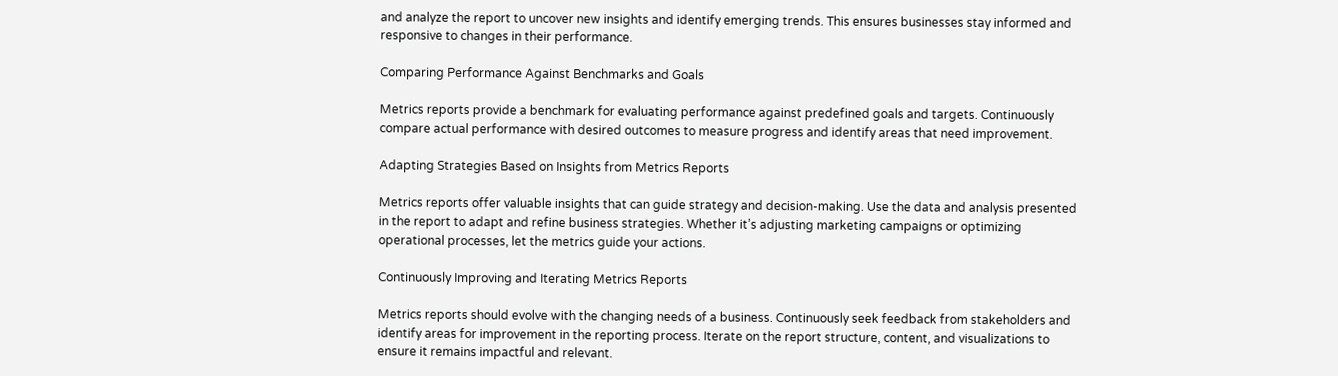and analyze the report to uncover new insights and identify emerging trends. This ensures businesses stay informed and responsive to changes in their performance.

Comparing Performance Against Benchmarks and Goals

Metrics reports provide a benchmark for evaluating performance against predefined goals and targets. Continuously compare actual performance with desired outcomes to measure progress and identify areas that need improvement.

Adapting Strategies Based on Insights from Metrics Reports

Metrics reports offer valuable insights that can guide strategy and decision-making. Use the data and analysis presented in the report to adapt and refine business strategies. Whether it’s adjusting marketing campaigns or optimizing operational processes, let the metrics guide your actions.

Continuously Improving and Iterating Metrics Reports

Metrics reports should evolve with the changing needs of a business. Continuously seek feedback from stakeholders and identify areas for improvement in the reporting process. Iterate on the report structure, content, and visualizations to ensure it remains impactful and relevant.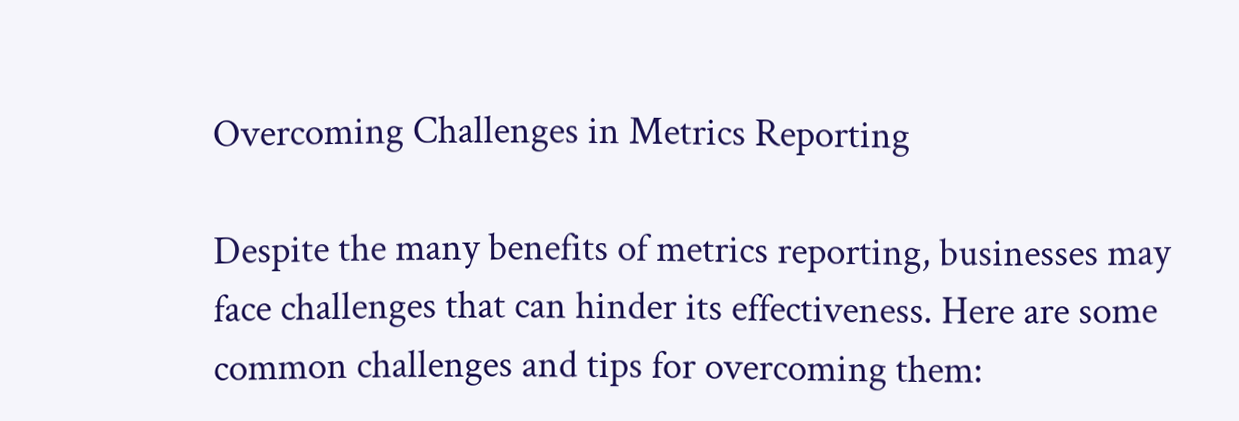Overcoming Challenges in Metrics Reporting

Despite the many benefits of metrics reporting, businesses may face challenges that can hinder its effectiveness. Here are some common challenges and tips for overcoming them: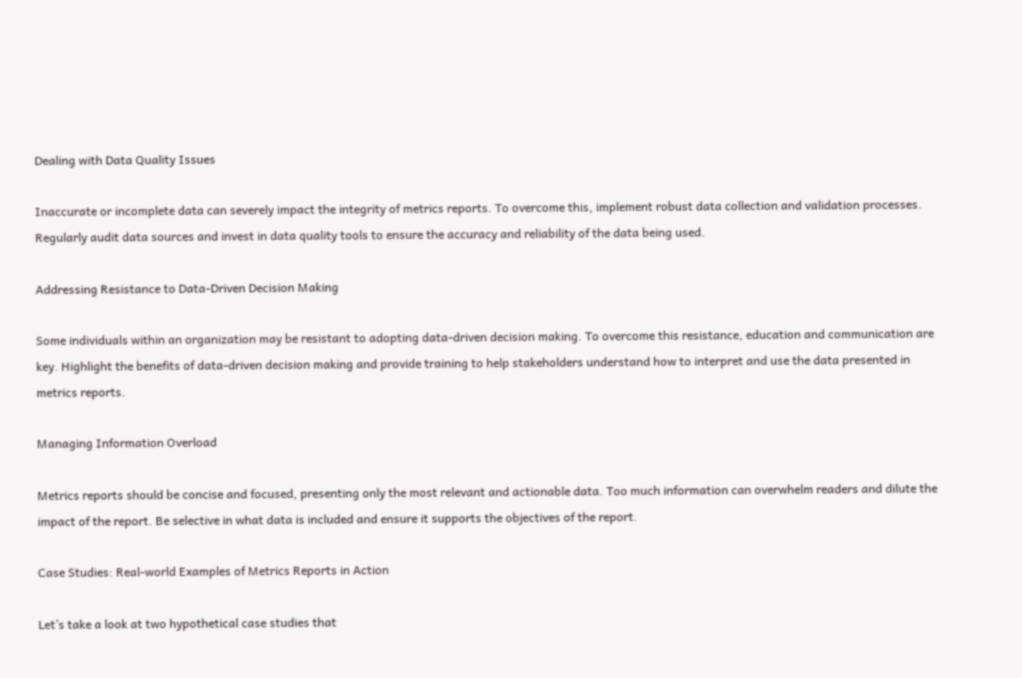Dealing with Data Quality Issues

Inaccurate or incomplete data can severely impact the integrity of metrics reports. To overcome this, implement robust data collection and validation processes. Regularly audit data sources and invest in data quality tools to ensure the accuracy and reliability of the data being used.

Addressing Resistance to Data-Driven Decision Making

Some individuals within an organization may be resistant to adopting data-driven decision making. To overcome this resistance, education and communication are key. Highlight the benefits of data-driven decision making and provide training to help stakeholders understand how to interpret and use the data presented in metrics reports.

Managing Information Overload

Metrics reports should be concise and focused, presenting only the most relevant and actionable data. Too much information can overwhelm readers and dilute the impact of the report. Be selective in what data is included and ensure it supports the objectives of the report.

Case Studies: Real-world Examples of Metrics Reports in Action

Let’s take a look at two hypothetical case studies that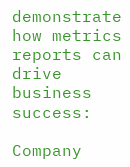demonstrate how metrics reports can drive business success:

Company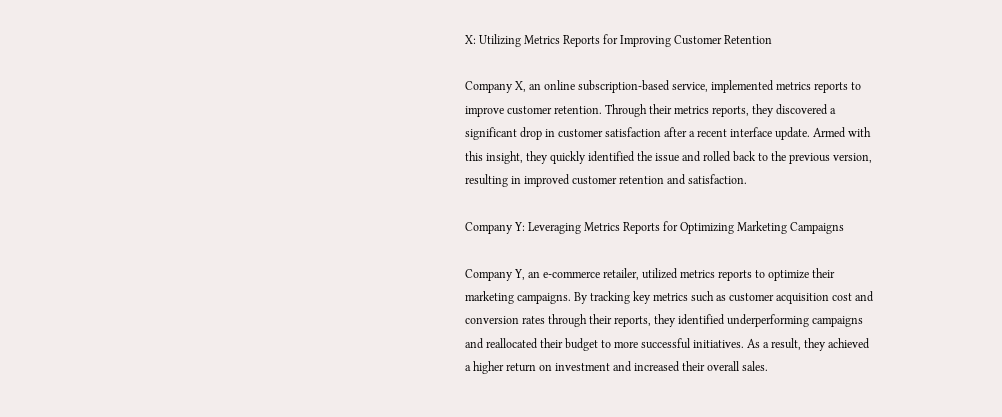X: Utilizing Metrics Reports for Improving Customer Retention

Company X, an online subscription-based service, implemented metrics reports to improve customer retention. Through their metrics reports, they discovered a significant drop in customer satisfaction after a recent interface update. Armed with this insight, they quickly identified the issue and rolled back to the previous version, resulting in improved customer retention and satisfaction.

Company Y: Leveraging Metrics Reports for Optimizing Marketing Campaigns

Company Y, an e-commerce retailer, utilized metrics reports to optimize their marketing campaigns. By tracking key metrics such as customer acquisition cost and conversion rates through their reports, they identified underperforming campaigns and reallocated their budget to more successful initiatives. As a result, they achieved a higher return on investment and increased their overall sales.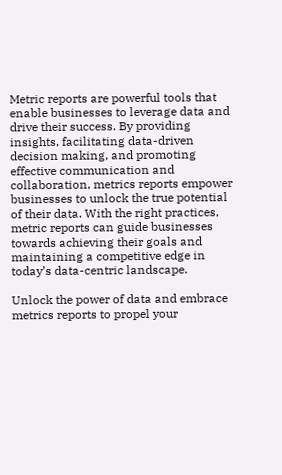Metric reports are powerful tools that enable businesses to leverage data and drive their success. By providing insights, facilitating data-driven decision making, and promoting effective communication and collaboration, metrics reports empower businesses to unlock the true potential of their data. With the right practices, metric reports can guide businesses towards achieving their goals and maintaining a competitive edge in today’s data-centric landscape.

Unlock the power of data and embrace metrics reports to propel your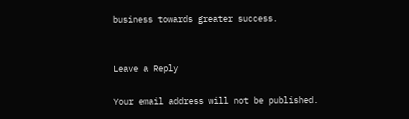business towards greater success.


Leave a Reply

Your email address will not be published.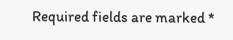Required fields are marked *